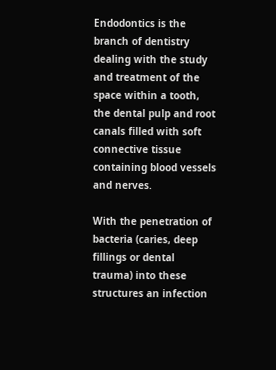Endodontics is the branch of dentistry dealing with the study and treatment of the space within a tooth, the dental pulp and root canals filled with soft connective tissue containing blood vessels and nerves.

With the penetration of bacteria (caries, deep fillings or dental trauma) into these structures an infection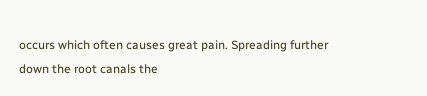occurs which often causes great pain. Spreading further down the root canals the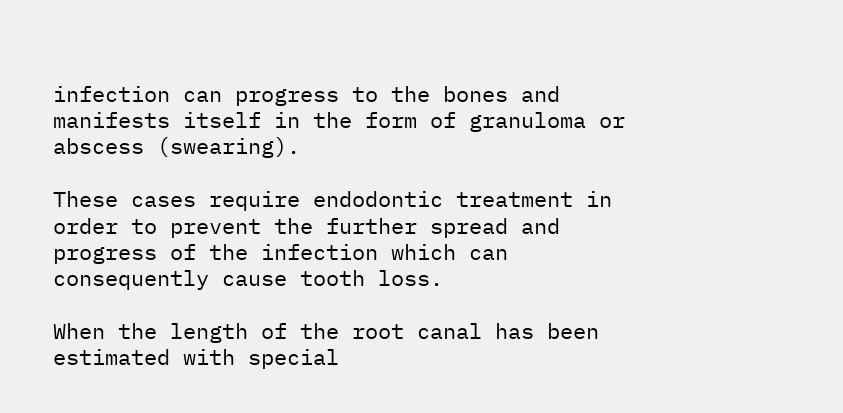infection can progress to the bones and manifests itself in the form of granuloma or abscess (swearing).

These cases require endodontic treatment in order to prevent the further spread and progress of the infection which can consequently cause tooth loss.

When the length of the root canal has been estimated with special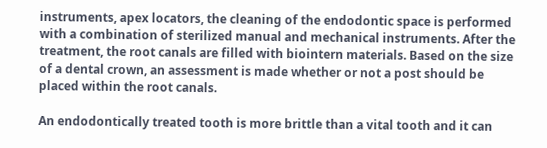instruments, apex locators, the cleaning of the endodontic space is performed with a combination of sterilized manual and mechanical instruments. After the treatment, the root canals are filled with biointern materials. Based on the size of a dental crown, an assessment is made whether or not a post should be placed within the root canals.

An endodontically treated tooth is more brittle than a vital tooth and it can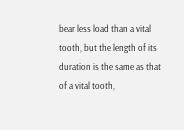bear less load than a vital tooth, but the length of its duration is the same as that of a vital tooth,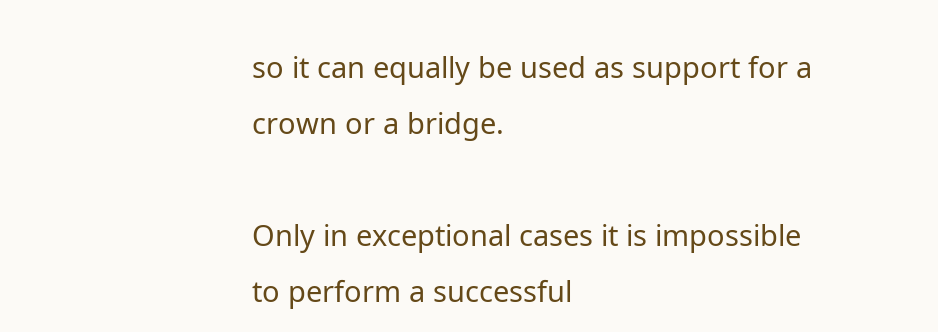so it can equally be used as support for a crown or a bridge.

Only in exceptional cases it is impossible to perform a successful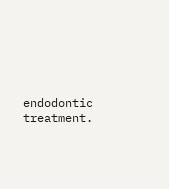endodontic treatment.